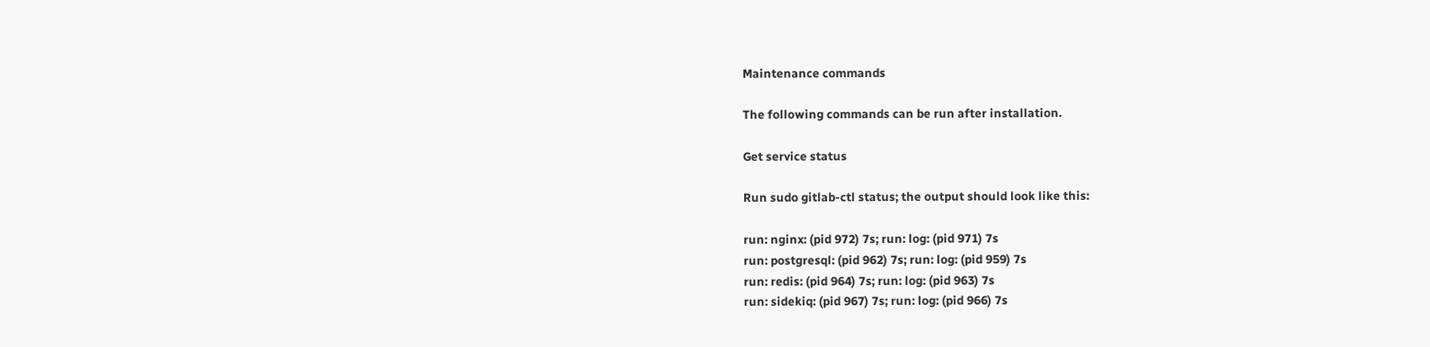Maintenance commands

The following commands can be run after installation.

Get service status

Run sudo gitlab-ctl status; the output should look like this:

run: nginx: (pid 972) 7s; run: log: (pid 971) 7s
run: postgresql: (pid 962) 7s; run: log: (pid 959) 7s
run: redis: (pid 964) 7s; run: log: (pid 963) 7s
run: sidekiq: (pid 967) 7s; run: log: (pid 966) 7s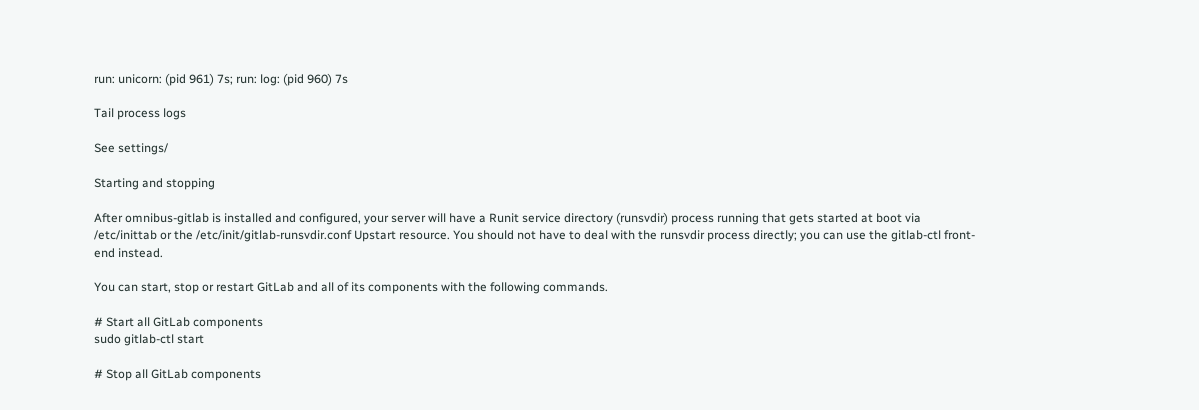run: unicorn: (pid 961) 7s; run: log: (pid 960) 7s

Tail process logs

See settings/

Starting and stopping

After omnibus-gitlab is installed and configured, your server will have a Runit service directory (runsvdir) process running that gets started at boot via /etc/inittab or the /etc/init/gitlab-runsvdir.conf Upstart resource. You should not have to deal with the runsvdir process directly; you can use the gitlab-ctl front-end instead.

You can start, stop or restart GitLab and all of its components with the following commands.

# Start all GitLab components
sudo gitlab-ctl start

# Stop all GitLab components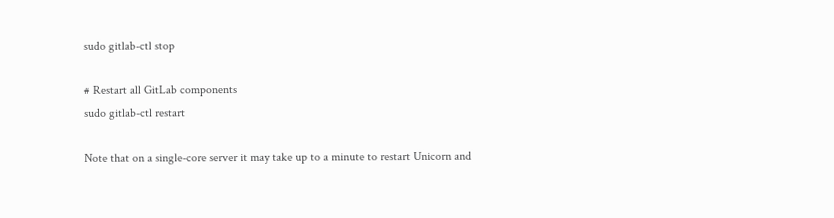sudo gitlab-ctl stop

# Restart all GitLab components
sudo gitlab-ctl restart

Note that on a single-core server it may take up to a minute to restart Unicorn and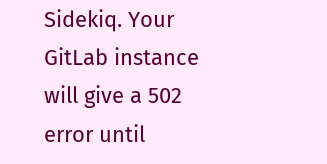Sidekiq. Your GitLab instance will give a 502 error until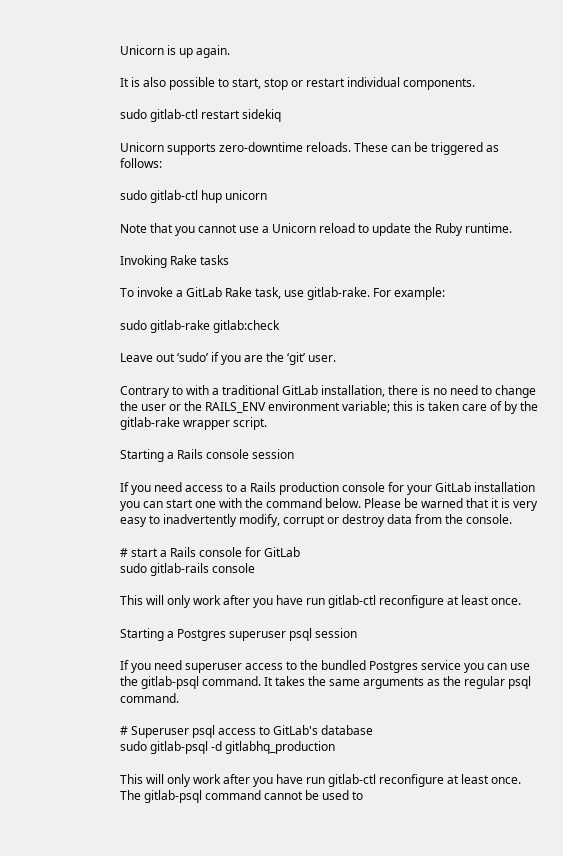Unicorn is up again.

It is also possible to start, stop or restart individual components.

sudo gitlab-ctl restart sidekiq

Unicorn supports zero-downtime reloads. These can be triggered as follows:

sudo gitlab-ctl hup unicorn

Note that you cannot use a Unicorn reload to update the Ruby runtime.

Invoking Rake tasks

To invoke a GitLab Rake task, use gitlab-rake. For example:

sudo gitlab-rake gitlab:check

Leave out ‘sudo’ if you are the ‘git’ user.

Contrary to with a traditional GitLab installation, there is no need to change the user or the RAILS_ENV environment variable; this is taken care of by the gitlab-rake wrapper script.

Starting a Rails console session

If you need access to a Rails production console for your GitLab installation you can start one with the command below. Please be warned that it is very easy to inadvertently modify, corrupt or destroy data from the console.

# start a Rails console for GitLab
sudo gitlab-rails console

This will only work after you have run gitlab-ctl reconfigure at least once.

Starting a Postgres superuser psql session

If you need superuser access to the bundled Postgres service you can use the gitlab-psql command. It takes the same arguments as the regular psql command.

# Superuser psql access to GitLab's database
sudo gitlab-psql -d gitlabhq_production

This will only work after you have run gitlab-ctl reconfigure at least once. The gitlab-psql command cannot be used to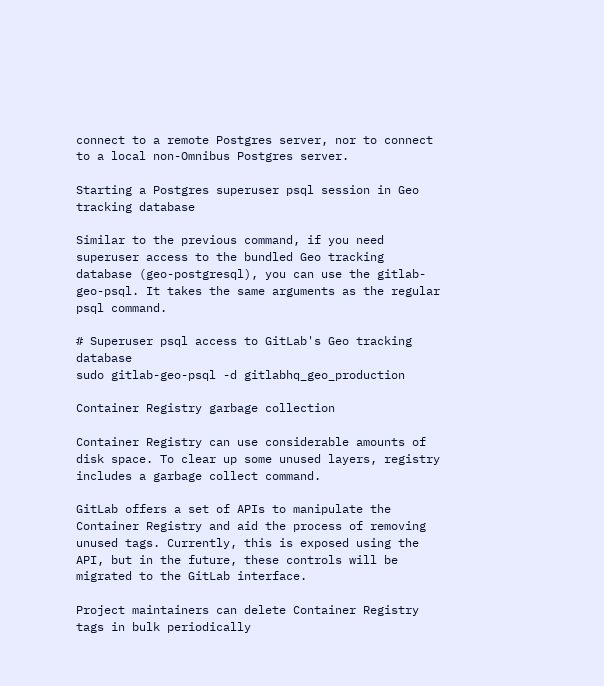connect to a remote Postgres server, nor to connect to a local non-Omnibus Postgres server.

Starting a Postgres superuser psql session in Geo tracking database

Similar to the previous command, if you need superuser access to the bundled Geo tracking database (geo-postgresql), you can use the gitlab-geo-psql. It takes the same arguments as the regular psql command.

# Superuser psql access to GitLab's Geo tracking database
sudo gitlab-geo-psql -d gitlabhq_geo_production

Container Registry garbage collection

Container Registry can use considerable amounts of disk space. To clear up some unused layers, registry includes a garbage collect command.

GitLab offers a set of APIs to manipulate the Container Registry and aid the process of removing unused tags. Currently, this is exposed using the API, but in the future, these controls will be migrated to the GitLab interface.

Project maintainers can delete Container Registry tags in bulk periodically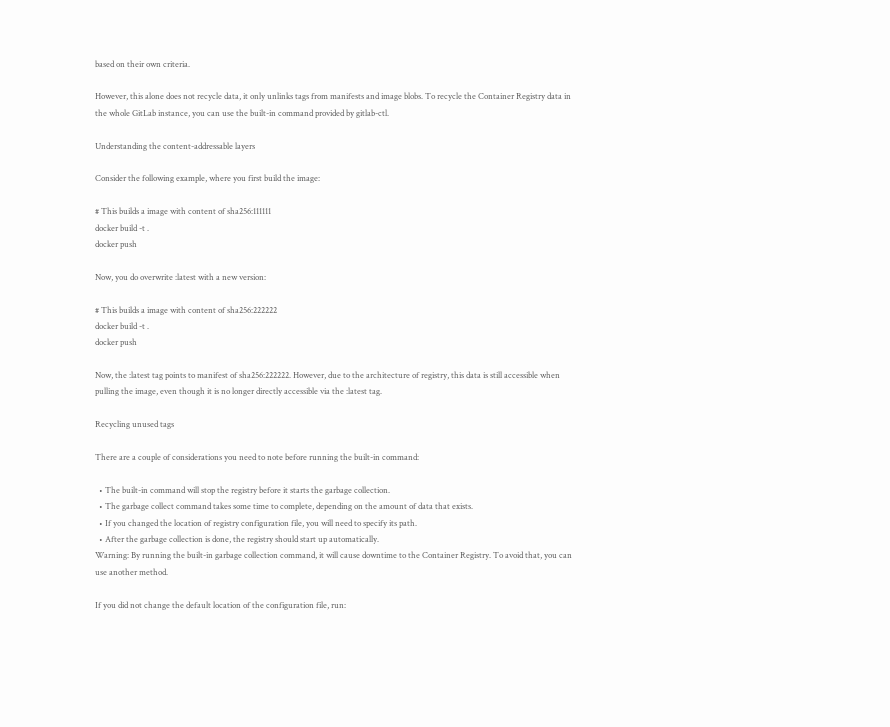based on their own criteria.

However, this alone does not recycle data, it only unlinks tags from manifests and image blobs. To recycle the Container Registry data in the whole GitLab instance, you can use the built-in command provided by gitlab-ctl.

Understanding the content-addressable layers

Consider the following example, where you first build the image:

# This builds a image with content of sha256:111111
docker build -t .
docker push

Now, you do overwrite :latest with a new version:

# This builds a image with content of sha256:222222
docker build -t .
docker push

Now, the :latest tag points to manifest of sha256:222222. However, due to the architecture of registry, this data is still accessible when pulling the image, even though it is no longer directly accessible via the :latest tag.

Recycling unused tags

There are a couple of considerations you need to note before running the built-in command:

  • The built-in command will stop the registry before it starts the garbage collection.
  • The garbage collect command takes some time to complete, depending on the amount of data that exists.
  • If you changed the location of registry configuration file, you will need to specify its path.
  • After the garbage collection is done, the registry should start up automatically.
Warning: By running the built-in garbage collection command, it will cause downtime to the Container Registry. To avoid that, you can use another method.

If you did not change the default location of the configuration file, run: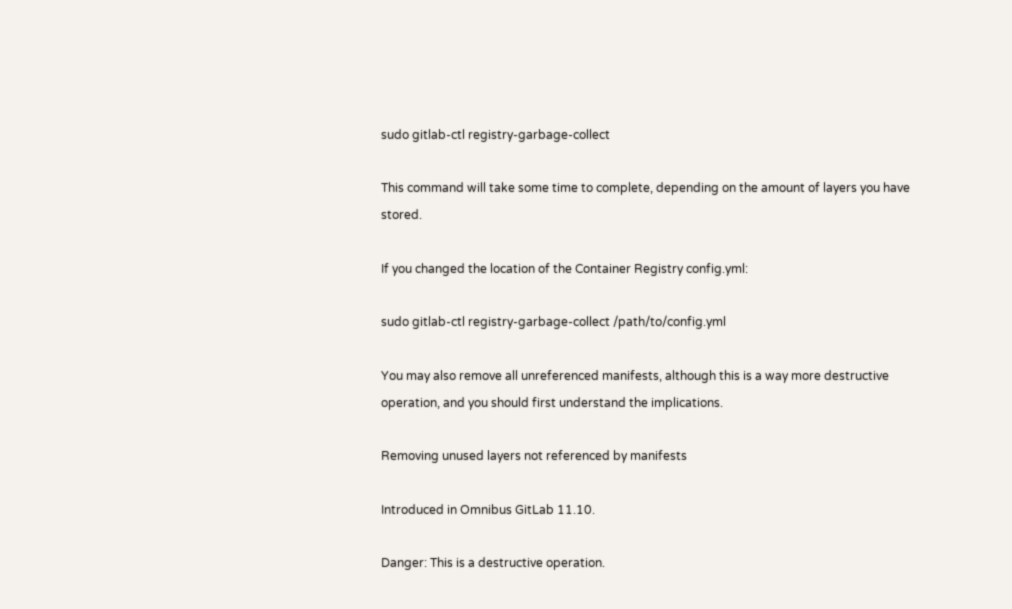sudo gitlab-ctl registry-garbage-collect

This command will take some time to complete, depending on the amount of layers you have stored.

If you changed the location of the Container Registry config.yml:

sudo gitlab-ctl registry-garbage-collect /path/to/config.yml

You may also remove all unreferenced manifests, although this is a way more destructive operation, and you should first understand the implications.

Removing unused layers not referenced by manifests

Introduced in Omnibus GitLab 11.10.

Danger: This is a destructive operation.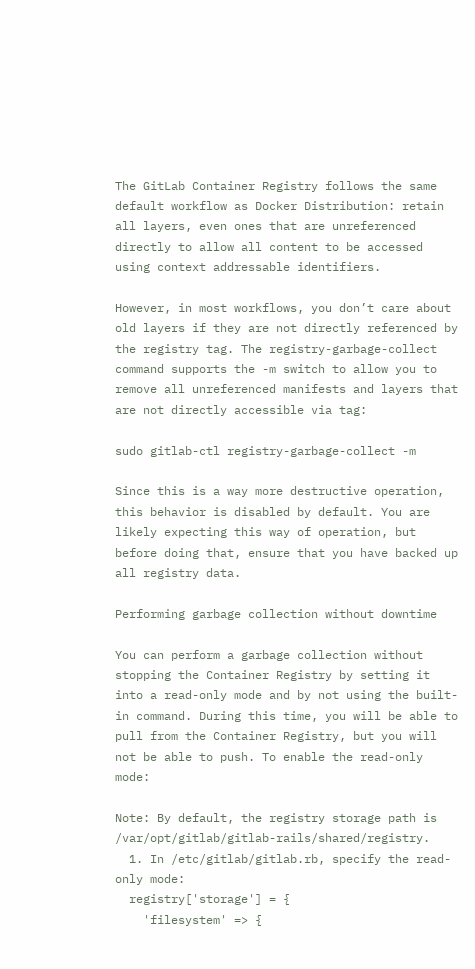The GitLab Container Registry follows the same default workflow as Docker Distribution: retain all layers, even ones that are unreferenced directly to allow all content to be accessed using context addressable identifiers.

However, in most workflows, you don’t care about old layers if they are not directly referenced by the registry tag. The registry-garbage-collect command supports the -m switch to allow you to remove all unreferenced manifests and layers that are not directly accessible via tag:

sudo gitlab-ctl registry-garbage-collect -m

Since this is a way more destructive operation, this behavior is disabled by default. You are likely expecting this way of operation, but before doing that, ensure that you have backed up all registry data.

Performing garbage collection without downtime

You can perform a garbage collection without stopping the Container Registry by setting it into a read-only mode and by not using the built-in command. During this time, you will be able to pull from the Container Registry, but you will not be able to push. To enable the read-only mode:

Note: By default, the registry storage path is /var/opt/gitlab/gitlab-rails/shared/registry.
  1. In /etc/gitlab/gitlab.rb, specify the read-only mode:
  registry['storage'] = {
    'filesystem' => {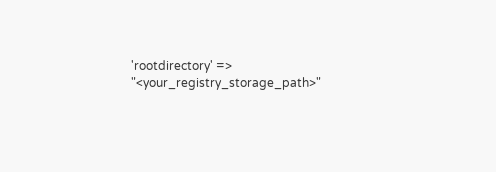'rootdirectory' => "<your_registry_storage_path>"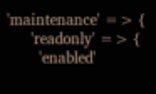'maintenance' => {
      'readonly' => {
        'enabled'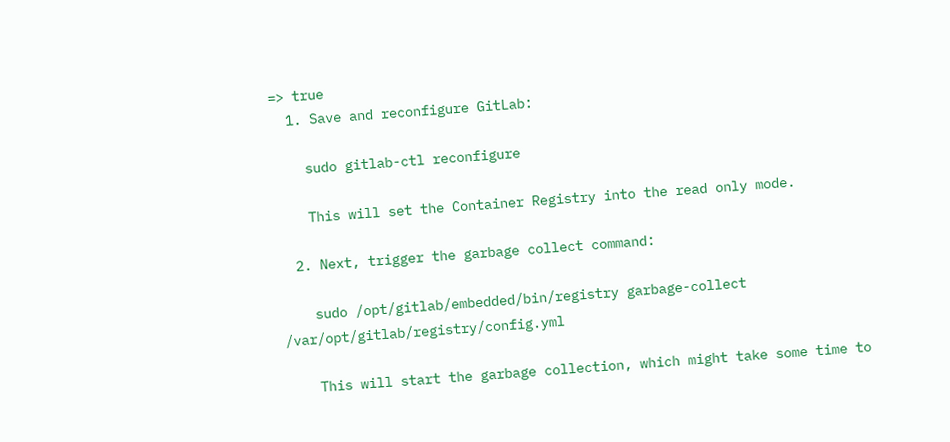=> true
  1. Save and reconfigure GitLab:

    sudo gitlab-ctl reconfigure

    This will set the Container Registry into the read only mode.

  2. Next, trigger the garbage collect command:

    sudo /opt/gitlab/embedded/bin/registry garbage-collect /var/opt/gitlab/registry/config.yml

    This will start the garbage collection, which might take some time to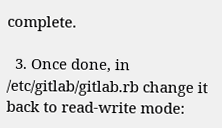complete.

  3. Once done, in /etc/gitlab/gitlab.rb change it back to read-write mode: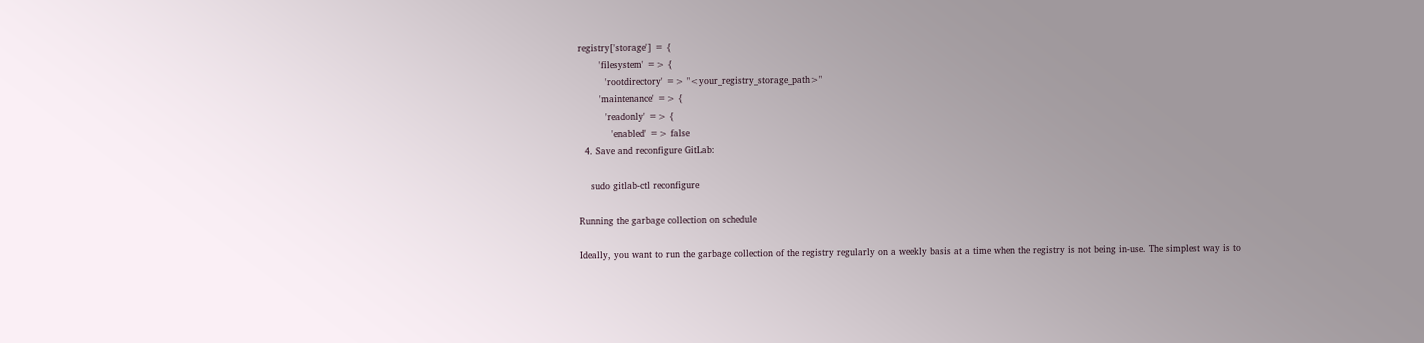registry['storage'] = {
       'filesystem' => {
         'rootdirectory' => "<your_registry_storage_path>"
       'maintenance' => {
         'readonly' => {
           'enabled' => false
  4. Save and reconfigure GitLab:

    sudo gitlab-ctl reconfigure

Running the garbage collection on schedule

Ideally, you want to run the garbage collection of the registry regularly on a weekly basis at a time when the registry is not being in-use. The simplest way is to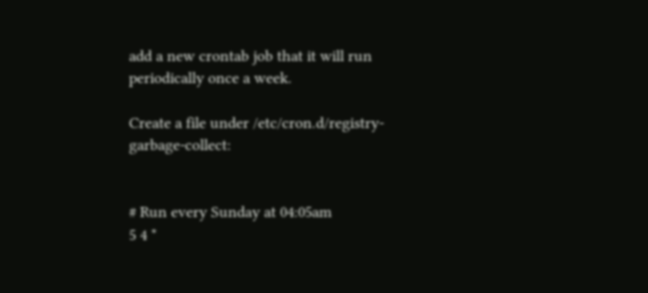add a new crontab job that it will run periodically once a week.

Create a file under /etc/cron.d/registry-garbage-collect:


# Run every Sunday at 04:05am
5 4 *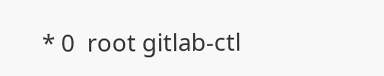* 0  root gitlab-ctl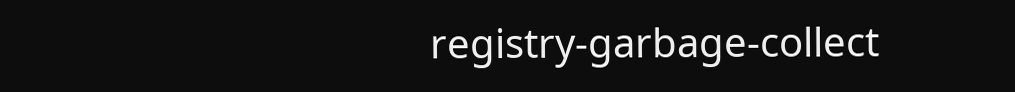registry-garbage-collect